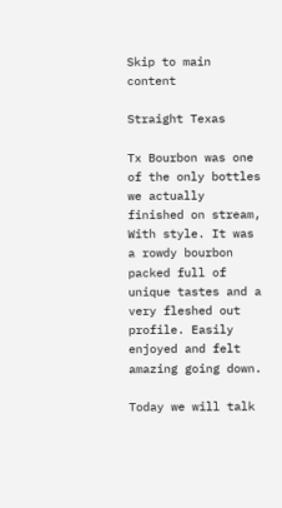Skip to main content

Straight Texas

Tx Bourbon was one of the only bottles we actually finished on stream, With style. It was a rowdy bourbon packed full of unique tastes and a very fleshed out profile. Easily enjoyed and felt amazing going down.

Today we will talk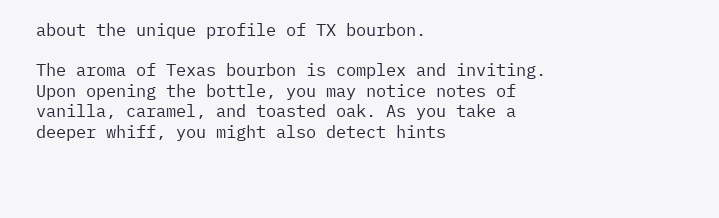about the unique profile of TX bourbon.

The aroma of Texas bourbon is complex and inviting. Upon opening the bottle, you may notice notes of vanilla, caramel, and toasted oak. As you take a deeper whiff, you might also detect hints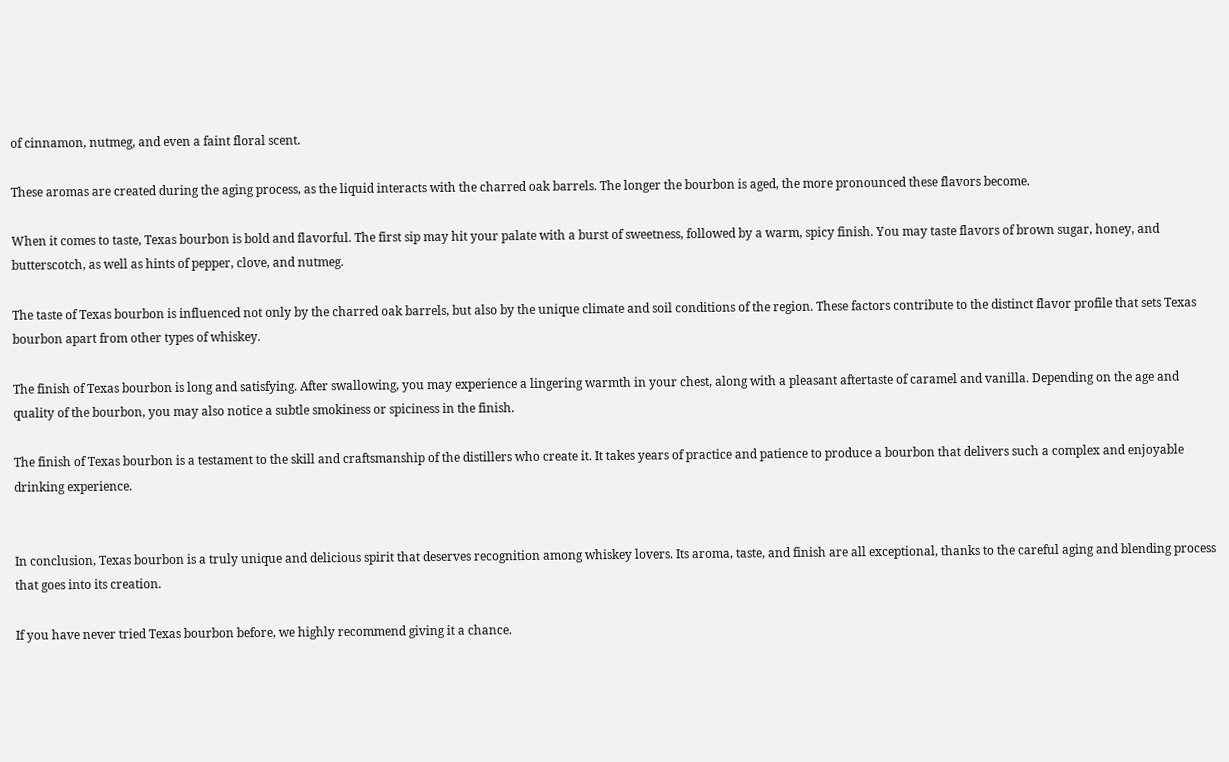of cinnamon, nutmeg, and even a faint floral scent.

These aromas are created during the aging process, as the liquid interacts with the charred oak barrels. The longer the bourbon is aged, the more pronounced these flavors become.

When it comes to taste, Texas bourbon is bold and flavorful. The first sip may hit your palate with a burst of sweetness, followed by a warm, spicy finish. You may taste flavors of brown sugar, honey, and butterscotch, as well as hints of pepper, clove, and nutmeg.

The taste of Texas bourbon is influenced not only by the charred oak barrels, but also by the unique climate and soil conditions of the region. These factors contribute to the distinct flavor profile that sets Texas bourbon apart from other types of whiskey.

The finish of Texas bourbon is long and satisfying. After swallowing, you may experience a lingering warmth in your chest, along with a pleasant aftertaste of caramel and vanilla. Depending on the age and quality of the bourbon, you may also notice a subtle smokiness or spiciness in the finish.

The finish of Texas bourbon is a testament to the skill and craftsmanship of the distillers who create it. It takes years of practice and patience to produce a bourbon that delivers such a complex and enjoyable drinking experience.


In conclusion, Texas bourbon is a truly unique and delicious spirit that deserves recognition among whiskey lovers. Its aroma, taste, and finish are all exceptional, thanks to the careful aging and blending process that goes into its creation.

If you have never tried Texas bourbon before, we highly recommend giving it a chance.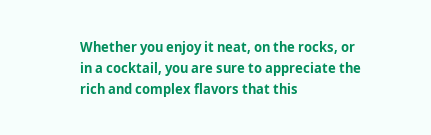Whether you enjoy it neat, on the rocks, or in a cocktail, you are sure to appreciate the rich and complex flavors that this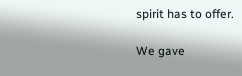spirit has to offer.

We gave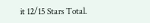it 12/15 Stars Total.